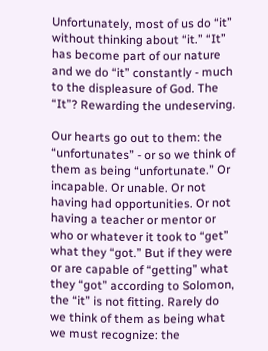Unfortunately, most of us do “it” without thinking about “it.” “It” has become part of our nature and we do “it” constantly - much to the displeasure of God. The “It”? Rewarding the undeserving.

Our hearts go out to them: the “unfortunates” - or so we think of them as being “unfortunate.” Or incapable. Or unable. Or not having had opportunities. Or not having a teacher or mentor or who or whatever it took to “get” what they “got.” But if they were or are capable of “getting” what they “got” according to Solomon, the “it” is not fitting. Rarely do we think of them as being what we must recognize: the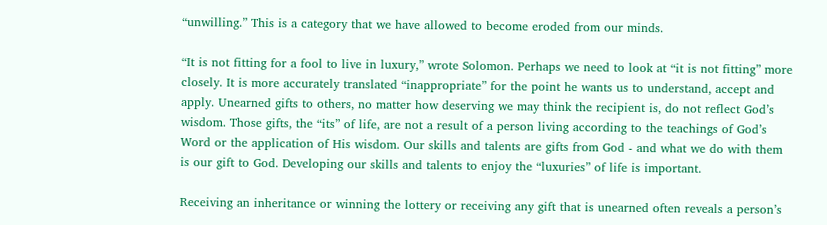“unwilling.” This is a category that we have allowed to become eroded from our minds.

“It is not fitting for a fool to live in luxury,” wrote Solomon. Perhaps we need to look at “it is not fitting” more closely. It is more accurately translated “inappropriate” for the point he wants us to understand, accept and apply. Unearned gifts to others, no matter how deserving we may think the recipient is, do not reflect God’s wisdom. Those gifts, the “its” of life, are not a result of a person living according to the teachings of God’s Word or the application of His wisdom. Our skills and talents are gifts from God - and what we do with them is our gift to God. Developing our skills and talents to enjoy the “luxuries” of life is important.

Receiving an inheritance or winning the lottery or receiving any gift that is unearned often reveals a person’s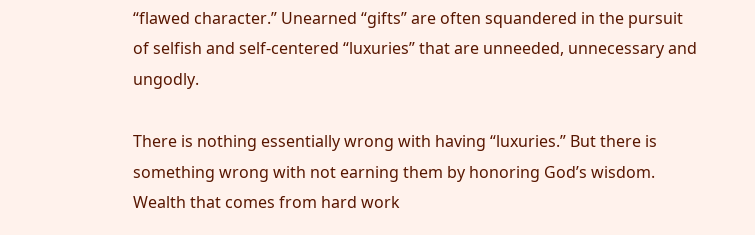“flawed character.” Unearned “gifts” are often squandered in the pursuit of selfish and self-centered “luxuries” that are unneeded, unnecessary and ungodly.

There is nothing essentially wrong with having “luxuries.” But there is something wrong with not earning them by honoring God’s wisdom. Wealth that comes from hard work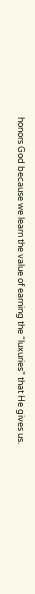honors God because we learn the value of earning the “luxuries” that He gives us.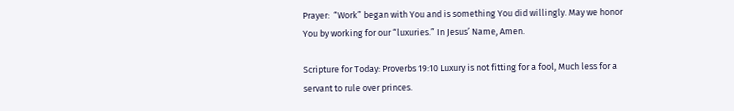Prayer:  “Work” began with You and is something You did willingly. May we honor You by working for our “luxuries.” In Jesus’ Name, Amen.

Scripture for Today: Proverbs 19:10 Luxury is not fitting for a fool, Much less for a servant to rule over princes.